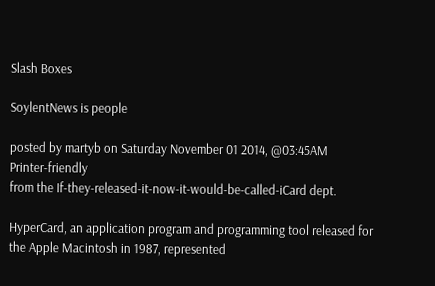Slash Boxes

SoylentNews is people

posted by martyb on Saturday November 01 2014, @03:45AM   Printer-friendly
from the If-they-released-it-now-it-would-be-called-iCard dept.

HyperCard, an application program and programming tool released for the Apple Macintosh in 1987, represented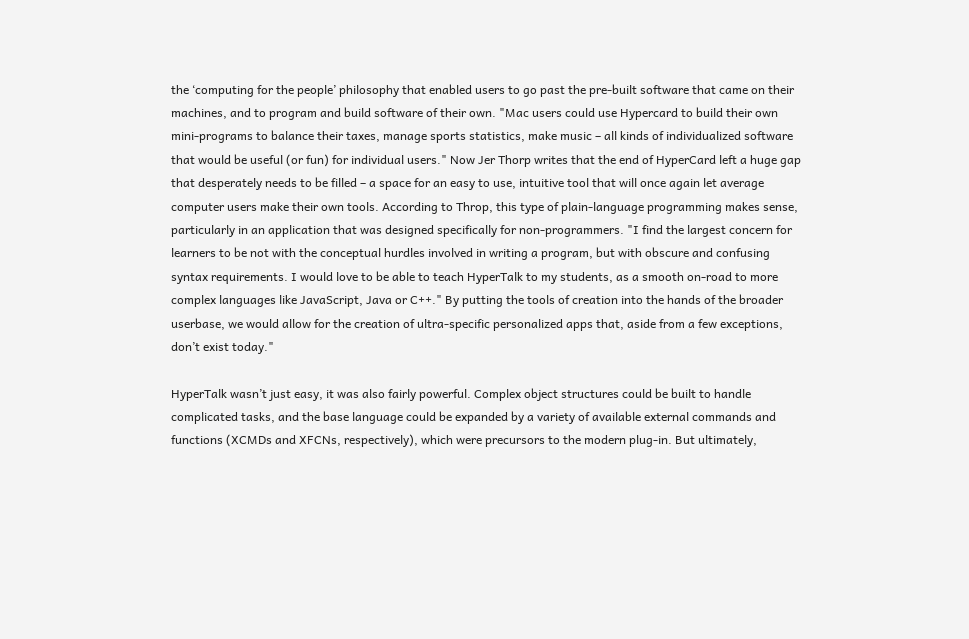the ‘computing for the people’ philosophy that enabled users to go past the pre-built software that came on their machines, and to program and build software of their own. "Mac users could use Hypercard to build their own mini-programs to balance their taxes, manage sports statistics, make music – all kinds of individualized software that would be useful (or fun) for individual users." Now Jer Thorp writes that the end of HyperCard left a huge gap that desperately needs to be filled – a space for an easy to use, intuitive tool that will once again let average computer users make their own tools. According to Throp, this type of plain-language programming makes sense, particularly in an application that was designed specifically for non-programmers. "I find the largest concern for learners to be not with the conceptual hurdles involved in writing a program, but with obscure and confusing syntax requirements. I would love to be able to teach HyperTalk to my students, as a smooth on-road to more complex languages like JavaScript, Java or C++." By putting the tools of creation into the hands of the broader userbase, we would allow for the creation of ultra-specific personalized apps that, aside from a few exceptions, don’t exist today."

HyperTalk wasn’t just easy, it was also fairly powerful. Complex object structures could be built to handle complicated tasks, and the base language could be expanded by a variety of available external commands and functions (XCMDs and XFCNs, respectively), which were precursors to the modern plug-in. But ultimately,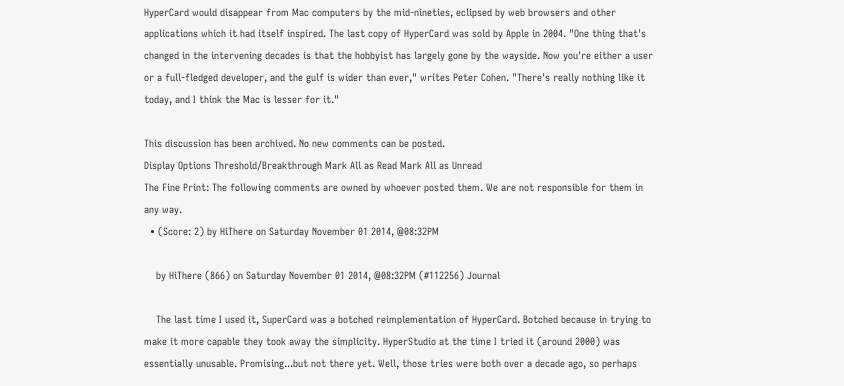HyperCard would disappear from Mac computers by the mid-nineties, eclipsed by web browsers and other applications which it had itself inspired. The last copy of HyperCard was sold by Apple in 2004. "One thing that's changed in the intervening decades is that the hobbyist has largely gone by the wayside. Now you're either a user or a full-fledged developer, and the gulf is wider than ever," writes Peter Cohen. "There's really nothing like it today, and I think the Mac is lesser for it."

This discussion has been archived. No new comments can be posted.
Display Options Threshold/Breakthrough Mark All as Read Mark All as Unread
The Fine Print: The following comments are owned by whoever posted them. We are not responsible for them in any way.
  • (Score: 2) by HiThere on Saturday November 01 2014, @08:32PM

    by HiThere (866) on Saturday November 01 2014, @08:32PM (#112256) Journal

    The last time I used it, SuperCard was a botched reimplementation of HyperCard. Botched because in trying to make it more capable they took away the simplicity. HyperStudio at the time I tried it (around 2000) was essentially unusable. Promising...but not there yet. Well, those tries were both over a decade ago, so perhaps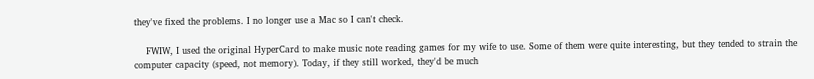they've fixed the problems. I no longer use a Mac so I can't check.

    FWIW, I used the original HyperCard to make music note reading games for my wife to use. Some of them were quite interesting, but they tended to strain the computer capacity (speed, not memory). Today, if they still worked, they'd be much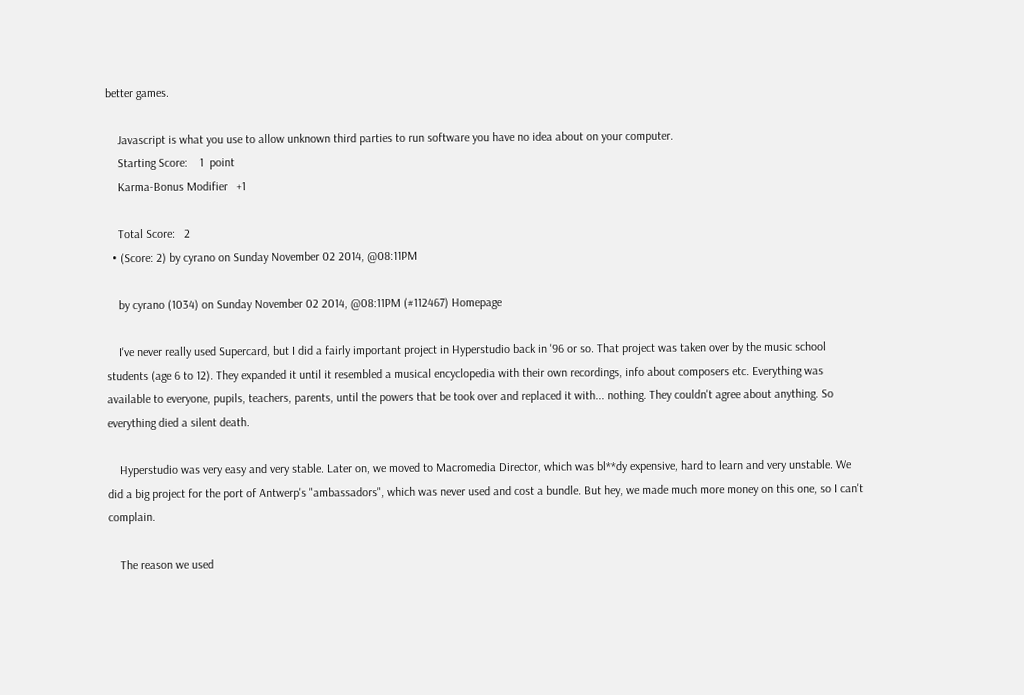better games.

    Javascript is what you use to allow unknown third parties to run software you have no idea about on your computer.
    Starting Score:    1  point
    Karma-Bonus Modifier   +1

    Total Score:   2
  • (Score: 2) by cyrano on Sunday November 02 2014, @08:11PM

    by cyrano (1034) on Sunday November 02 2014, @08:11PM (#112467) Homepage

    I've never really used Supercard, but I did a fairly important project in Hyperstudio back in '96 or so. That project was taken over by the music school students (age 6 to 12). They expanded it until it resembled a musical encyclopedia with their own recordings, info about composers etc. Everything was available to everyone, pupils, teachers, parents, until the powers that be took over and replaced it with... nothing. They couldn't agree about anything. So everything died a silent death.

    Hyperstudio was very easy and very stable. Later on, we moved to Macromedia Director, which was bl**dy expensive, hard to learn and very unstable. We did a big project for the port of Antwerp's "ambassadors", which was never used and cost a bundle. But hey, we made much more money on this one, so I can't complain.

    The reason we used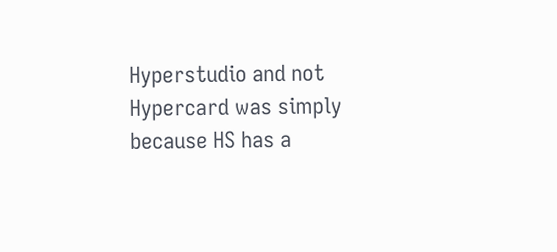Hyperstudio and not Hypercard was simply because HS has a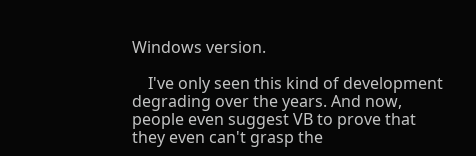Windows version.

    I've only seen this kind of development degrading over the years. And now, people even suggest VB to prove that they even can't grasp the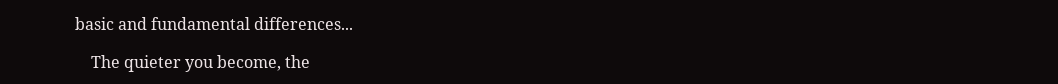basic and fundamental differences...

    The quieter you become, the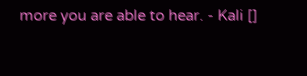more you are able to hear. - Kali []